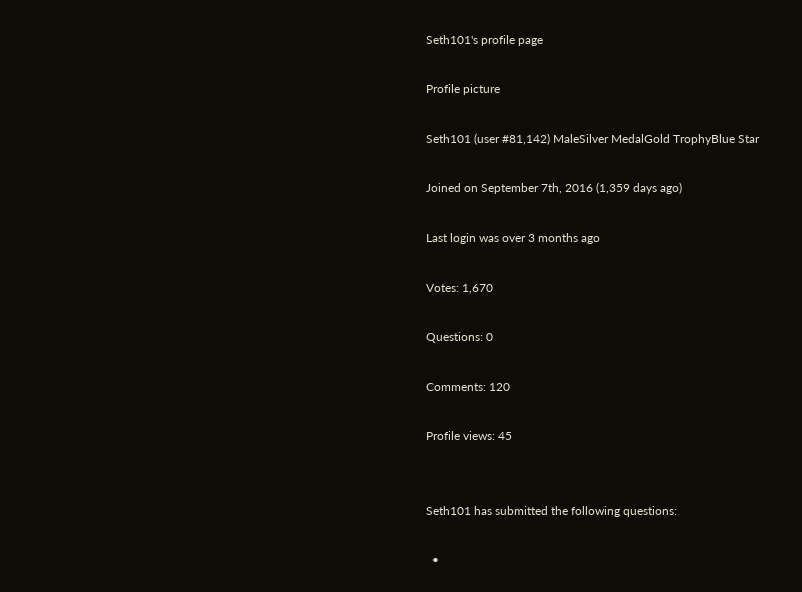Seth101's profile page

Profile picture

Seth101 (user #81,142) MaleSilver MedalGold TrophyBlue Star

Joined on September 7th, 2016 (1,359 days ago)

Last login was over 3 months ago

Votes: 1,670

Questions: 0

Comments: 120

Profile views: 45


Seth101 has submitted the following questions:

  •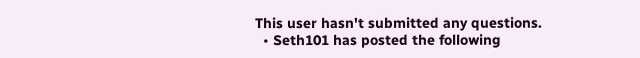This user hasn't submitted any questions.
  • Seth101 has posted the following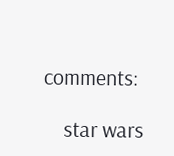comments:

    star wars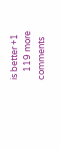is better +1
    119 more comments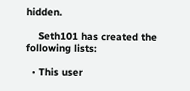hidden.

    Seth101 has created the following lists:

  • This user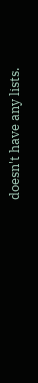doesn't have any lists.